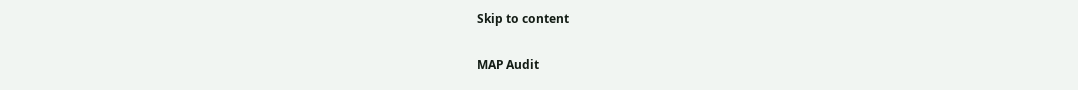Skip to content

MAP Audit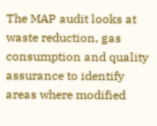The MAP audit looks at waste reduction, gas consumption and quality assurance to identify areas where modified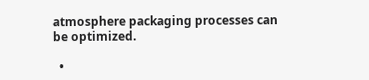atmosphere packaging processes can be optimized.

  •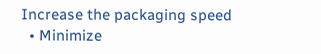Increase the packaging speed
  • Minimize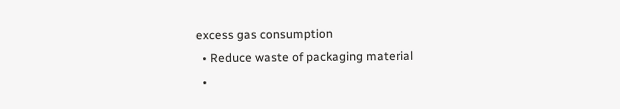excess gas consumption
  • Reduce waste of packaging material
  •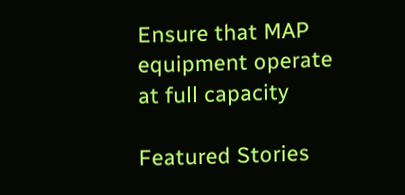Ensure that MAP equipment operate at full capacity

Featured Stories